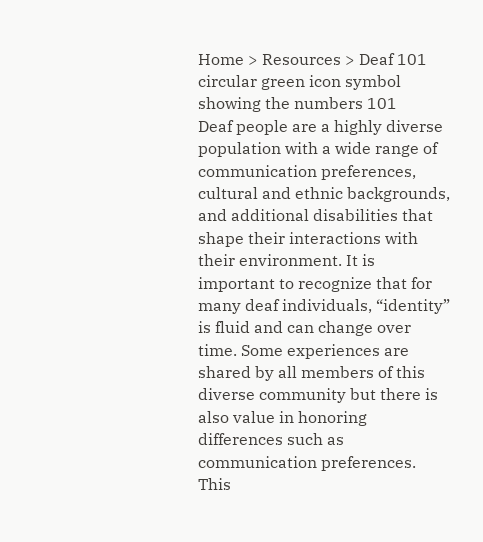Home > Resources > Deaf 101
circular green icon symbol showing the numbers 101
Deaf people are a highly diverse population with a wide range of communication preferences, cultural and ethnic backgrounds, and additional disabilities that shape their interactions with their environment. It is important to recognize that for many deaf individuals, “identity” is fluid and can change over time. Some experiences are shared by all members of this diverse community but there is also value in honoring differences such as communication preferences. This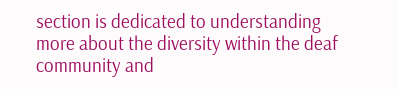section is dedicated to understanding more about the diversity within the deaf community and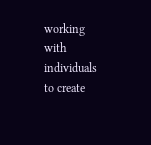working with individuals to create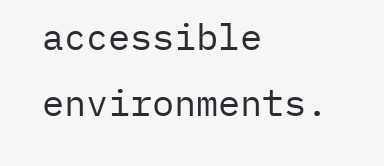accessible environments.